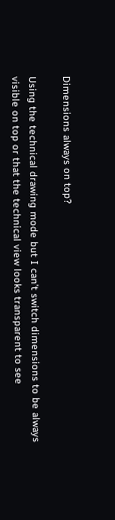Dimensions always on top?

Using the technical drawing mode but I can’t switch dimensions to be always visible on top or that the technical view looks transparent to see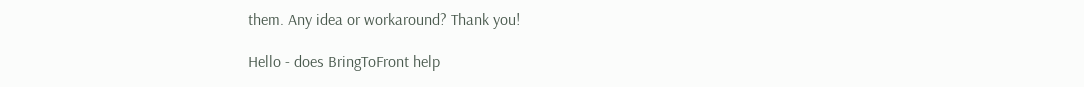them. Any idea or workaround? Thank you!

Hello - does BringToFront help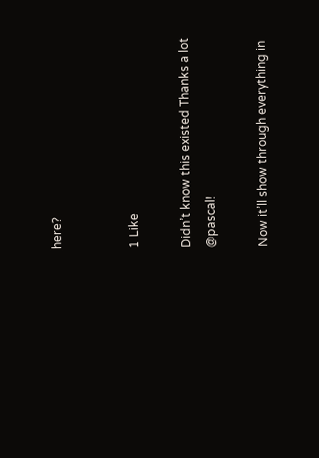here?


1 Like

Didn’t know this existed Thanks a lot @pascal!

Now it’ll show through everything in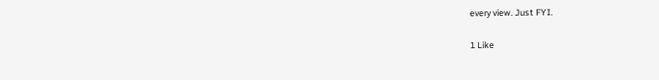every view. Just FYI.

1 Like